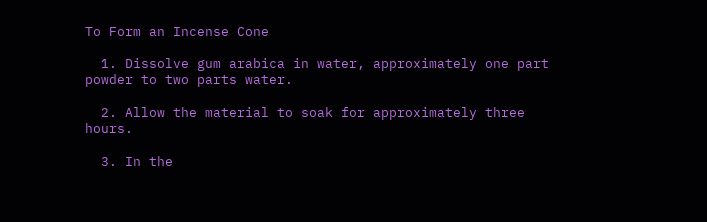To Form an Incense Cone

  1. Dissolve gum arabica in water, approximately one part powder to two parts water.

  2. Allow the material to soak for approximately three hours.

  3. In the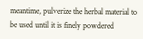meantime, pulverize the herbal material to be used until it is finely powdered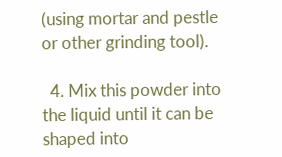(using mortar and pestle or other grinding tool).

  4. Mix this powder into the liquid until it can be shaped into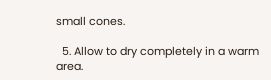small cones.

  5. Allow to dry completely in a warm area.